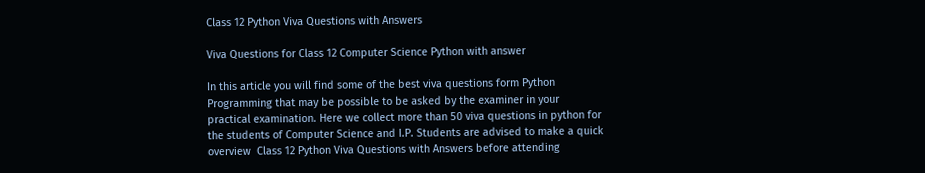Class 12 Python Viva Questions with Answers

Viva Questions for Class 12 Computer Science Python with answer

In this article you will find some of the best viva questions form Python Programming that may be possible to be asked by the examiner in your practical examination. Here we collect more than 50 viva questions in python for the students of Computer Science and I.P. Students are advised to make a quick overview  Class 12 Python Viva Questions with Answers before attending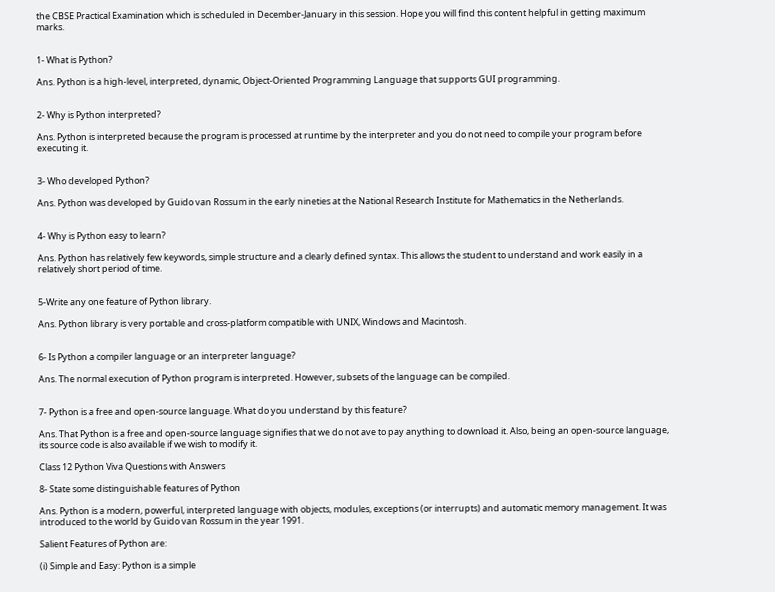the CBSE Practical Examination which is scheduled in December-January in this session. Hope you will find this content helpful in getting maximum marks.


1- What is Python?

Ans. Python is a high-level, interpreted, dynamic, Object-Oriented Programming Language that supports GUI programming.


2- Why is Python interpreted?

Ans. Python is interpreted because the program is processed at runtime by the interpreter and you do not need to compile your program before executing it.


3- Who developed Python?

Ans. Python was developed by Guido van Rossum in the early nineties at the National Research Institute for Mathematics in the Netherlands.


4- Why is Python easy to learn?

Ans. Python has relatively few keywords, simple structure and a clearly defined syntax. This allows the student to understand and work easily in a relatively short period of time.


5-Write any one feature of Python library.

Ans. Python library is very portable and cross-platform compatible with UNIX, Windows and Macintosh.


6- Is Python a compiler language or an interpreter language?

Ans. The normal execution of Python program is interpreted. However, subsets of the language can be compiled.


7- Python is a free and open-source language. What do you understand by this feature?

Ans. That Python is a free and open-source language signifies that we do not ave to pay anything to download it. Also, being an open-source language, its source code is also available if we wish to modify it.

Class 12 Python Viva Questions with Answers

8- State some distinguishable features of Python

Ans. Python is a modern, powerful, interpreted language with objects, modules, exceptions (or interrupts) and automatic memory management. It was introduced to the world by Guido van Rossum in the year 1991.

Salient Features of Python are:

(i) Simple and Easy: Python is a simple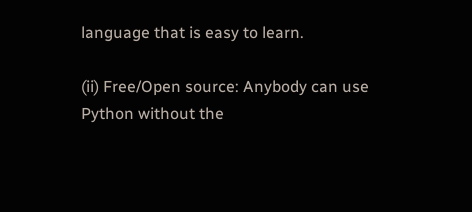language that is easy to learn.

(ii) Free/Open source: Anybody can use Python without the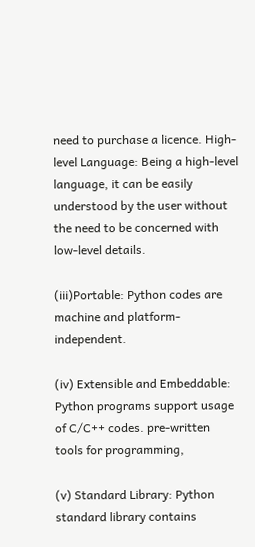need to purchase a licence. High-level Language: Being a high-level language, it can be easily understood by the user without the need to be concerned with low-level details.

(iii)Portable: Python codes are machine and platform-independent.

(iv) Extensible and Embeddable: Python programs support usage of C/C++ codes. pre-written tools for programming,

(v) Standard Library: Python standard library contains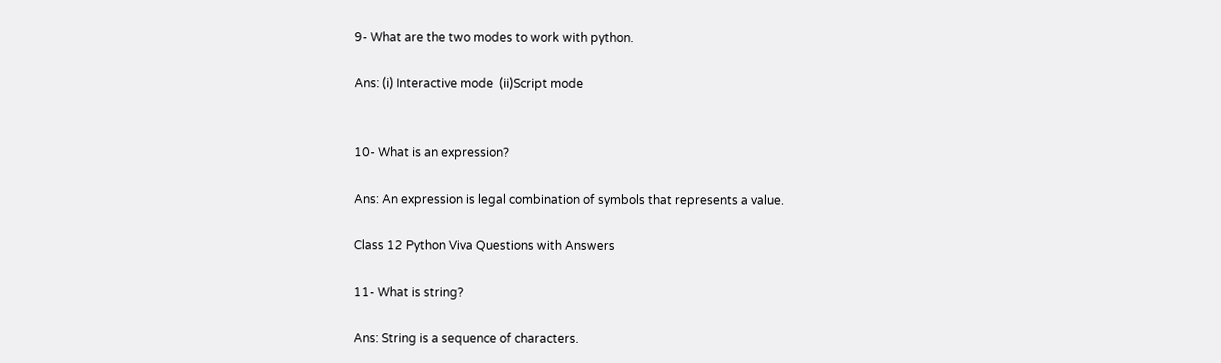9- What are the two modes to work with python.

Ans: (i) Interactive mode  (ii)Script mode


10- What is an expression?

Ans: An expression is legal combination of symbols that represents a value.

Class 12 Python Viva Questions with Answers

11- What is string?

Ans: String is a sequence of characters.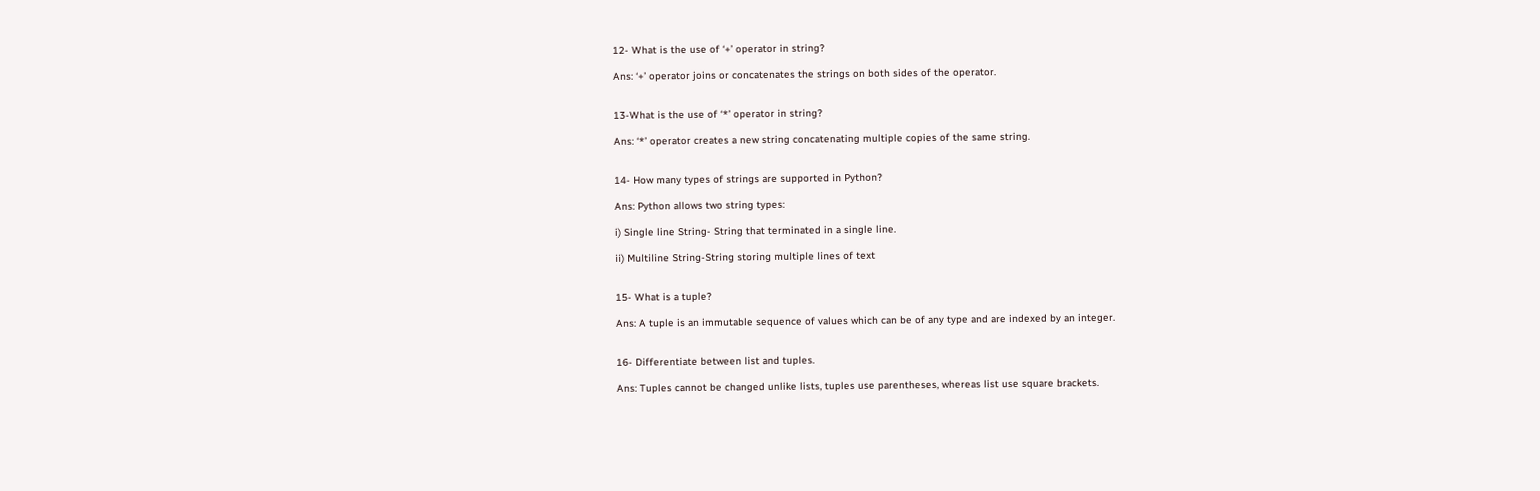12- What is the use of ‘+’ operator in string?

Ans: ‘+’ operator joins or concatenates the strings on both sides of the operator.


13-What is the use of ‘*’ operator in string?

Ans: ‘*’ operator creates a new string concatenating multiple copies of the same string.


14- How many types of strings are supported in Python?

Ans: Python allows two string types:

i) Single line String- String that terminated in a single line.

ii) Multiline String-String storing multiple lines of text


15- What is a tuple?

Ans: A tuple is an immutable sequence of values which can be of any type and are indexed by an integer.


16- Differentiate between list and tuples.

Ans: Tuples cannot be changed unlike lists, tuples use parentheses, whereas list use square brackets.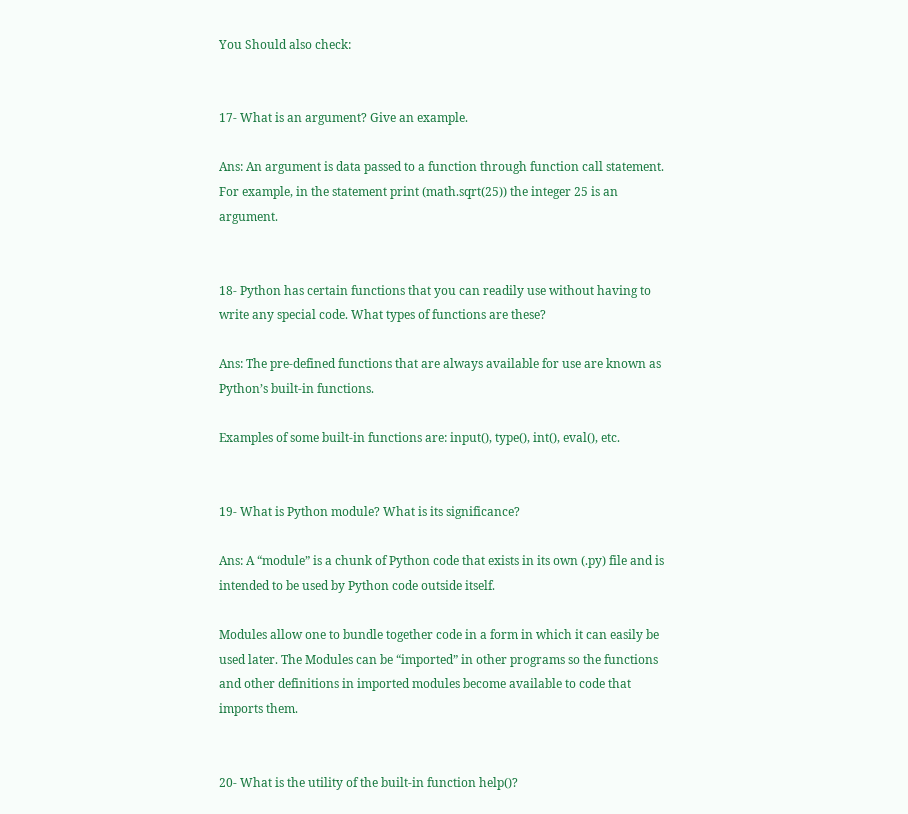You Should also check:


17- What is an argument? Give an example.

Ans: An argument is data passed to a function through function call statement. For example, in the statement print (math.sqrt(25)) the integer 25 is an argument.


18- Python has certain functions that you can readily use without having to write any special code. What types of functions are these?

Ans: The pre-defined functions that are always available for use are known as Python’s built-in functions.

Examples of some built-in functions are: input(), type(), int(), eval(), etc.


19- What is Python module? What is its significance?

Ans: A “module” is a chunk of Python code that exists in its own (.py) file and is intended to be used by Python code outside itself.

Modules allow one to bundle together code in a form in which it can easily be used later. The Modules can be “imported” in other programs so the functions and other definitions in imported modules become available to code that imports them.


20- What is the utility of the built-in function help()?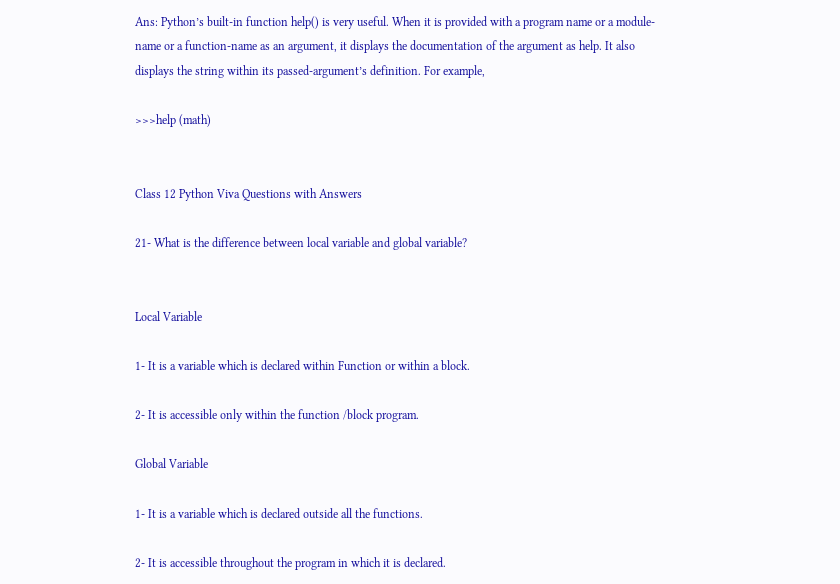Ans: Python’s built-in function help() is very useful. When it is provided with a program name or a module-name or a function-name as an argument, it displays the documentation of the argument as help. It also displays the string within its passed-argument’s definition. For example,

>>>help (math)


Class 12 Python Viva Questions with Answers

21- What is the difference between local variable and global variable?


Local Variable

1- It is a variable which is declared within Function or within a block.

2- It is accessible only within the function /block program.

Global Variable

1- It is a variable which is declared outside all the functions.

2- It is accessible throughout the program in which it is declared.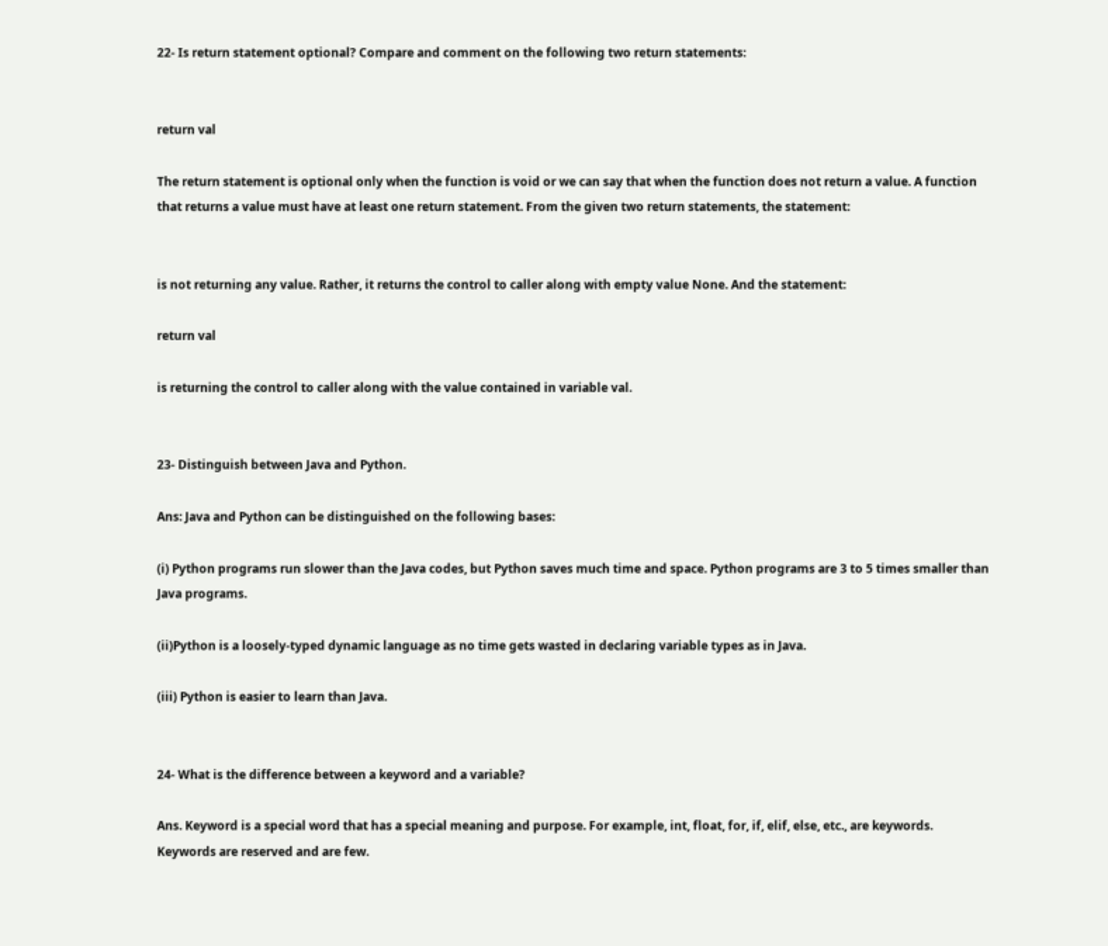22- Is return statement optional? Compare and comment on the following two return statements:


return val

The return statement is optional only when the function is void or we can say that when the function does not return a value. A function that returns a value must have at least one return statement. From the given two return statements, the statement:


is not returning any value. Rather, it returns the control to caller along with empty value None. And the statement:

return val

is returning the control to caller along with the value contained in variable val.


23- Distinguish between Java and Python.

Ans: Java and Python can be distinguished on the following bases:

(i) Python programs run slower than the Java codes, but Python saves much time and space. Python programs are 3 to 5 times smaller than Java programs.

(ii)Python is a loosely-typed dynamic language as no time gets wasted in declaring variable types as in Java.

(iii) Python is easier to learn than Java.


24- What is the difference between a keyword and a variable?

Ans. Keyword is a special word that has a special meaning and purpose. For example, int, float, for, if, elif, else, etc., are keywords. Keywords are reserved and are few.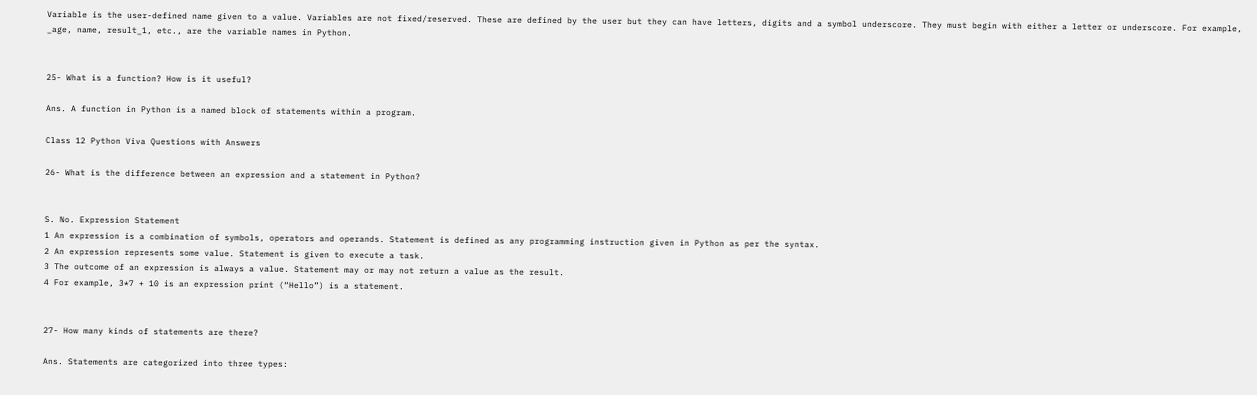Variable is the user-defined name given to a value. Variables are not fixed/reserved. These are defined by the user but they can have letters, digits and a symbol underscore. They must begin with either a letter or underscore. For example, _age, name, result_1, etc., are the variable names in Python.


25- What is a function? How is it useful?

Ans. A function in Python is a named block of statements within a program.

Class 12 Python Viva Questions with Answers

26- What is the difference between an expression and a statement in Python?


S. No. Expression Statement
1 An expression is a combination of symbols, operators and operands. Statement is defined as any programming instruction given in Python as per the syntax.
2 An expression represents some value. Statement is given to execute a task.
3 The outcome of an expression is always a value. Statement may or may not return a value as the result.
4 For example, 3*7 + 10 is an expression print (“Hello”) is a statement.


27- How many kinds of statements are there?

Ans. Statements are categorized into three types: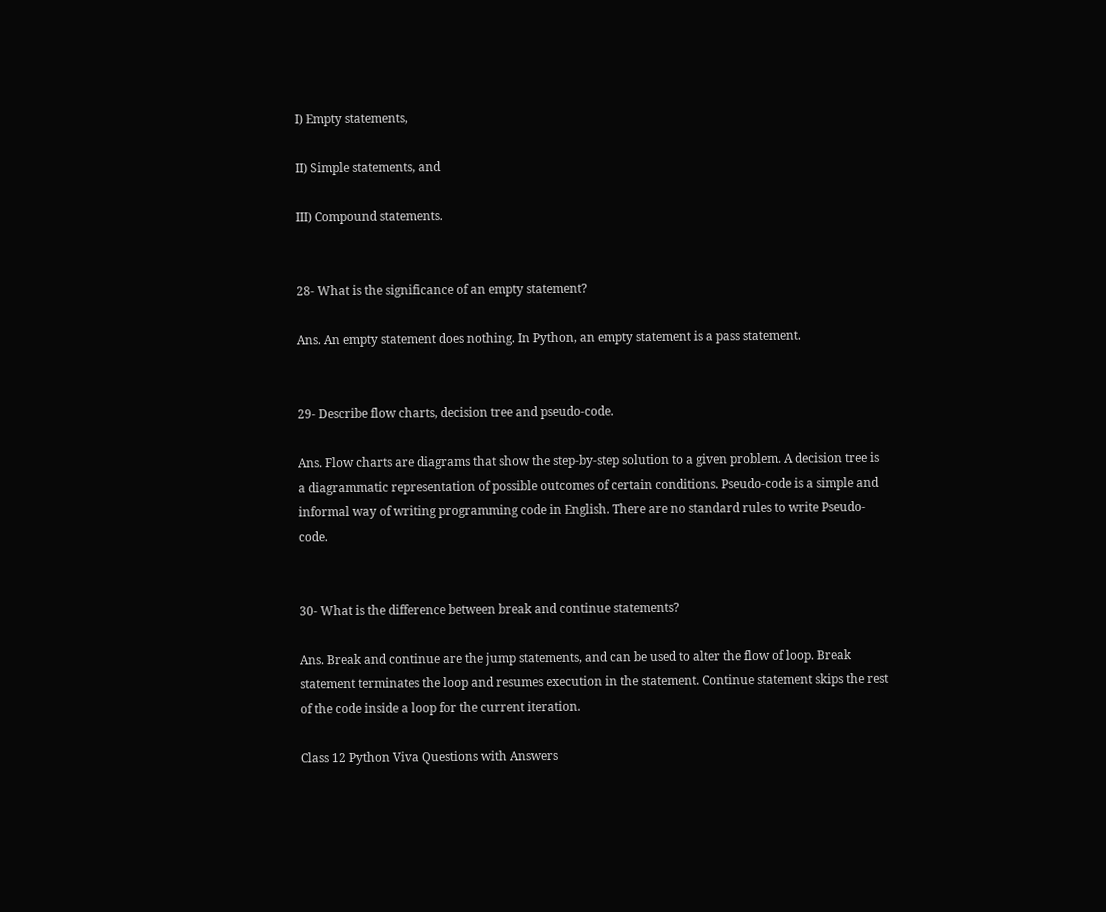I) Empty statements,

II) Simple statements, and

III) Compound statements.


28- What is the significance of an empty statement?

Ans. An empty statement does nothing. In Python, an empty statement is a pass statement.


29- Describe flow charts, decision tree and pseudo-code.

Ans. Flow charts are diagrams that show the step-by-step solution to a given problem. A decision tree is a diagrammatic representation of possible outcomes of certain conditions. Pseudo-code is a simple and informal way of writing programming code in English. There are no standard rules to write Pseudo-code.


30- What is the difference between break and continue statements?

Ans. Break and continue are the jump statements, and can be used to alter the flow of loop. Break statement terminates the loop and resumes execution in the statement. Continue statement skips the rest of the code inside a loop for the current iteration.

Class 12 Python Viva Questions with Answers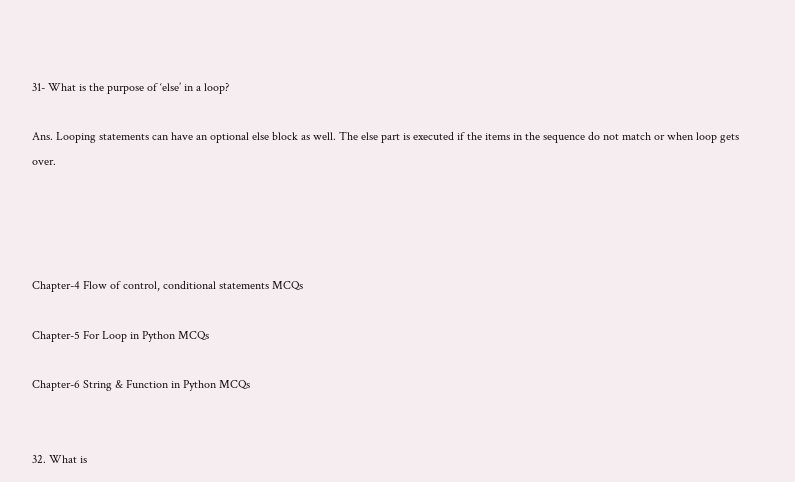31- What is the purpose of ‘else’ in a loop?

Ans. Looping statements can have an optional else block as well. The else part is executed if the items in the sequence do not match or when loop gets over.




Chapter-4 Flow of control, conditional statements MCQs

Chapter-5 For Loop in Python MCQs

Chapter-6 String & Function in Python MCQs


32. What is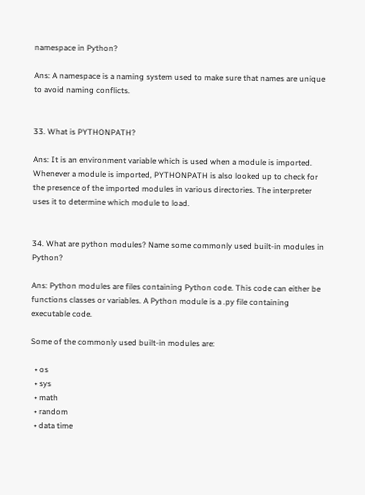namespace in Python?

Ans: A namespace is a naming system used to make sure that names are unique to avoid naming conflicts.


33. What is PYTHONPATH?

Ans: It is an environment variable which is used when a module is imported. Whenever a module is imported, PYTHONPATH is also looked up to check for the presence of the imported modules in various directories. The interpreter uses it to determine which module to load.


34. What are python modules? Name some commonly used built-in modules in Python?

Ans: Python modules are files containing Python code. This code can either be functions classes or variables. A Python module is a .py file containing executable code.

Some of the commonly used built-in modules are:

  • os
  • sys
  • math
  • random
  • data time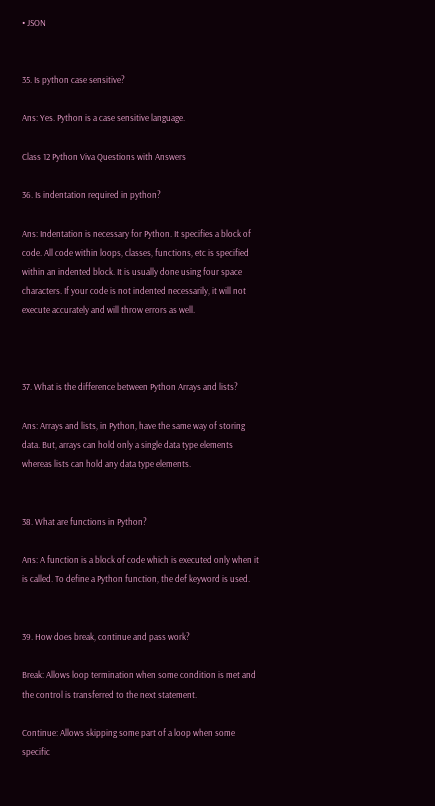• JSON


35. Is python case sensitive?

Ans: Yes. Python is a case sensitive language.

Class 12 Python Viva Questions with Answers

36. Is indentation required in python?

Ans: Indentation is necessary for Python. It specifies a block of code. All code within loops, classes, functions, etc is specified within an indented block. It is usually done using four space characters. If your code is not indented necessarily, it will not execute accurately and will throw errors as well.



37. What is the difference between Python Arrays and lists?

Ans: Arrays and lists, in Python, have the same way of storing data. But, arrays can hold only a single data type elements whereas lists can hold any data type elements.


38. What are functions in Python?

Ans: A function is a block of code which is executed only when it is called. To define a Python function, the def keyword is used.


39. How does break, continue and pass work?

Break: Allows loop termination when some condition is met and the control is transferred to the next statement.

Continue: Allows skipping some part of a loop when some specific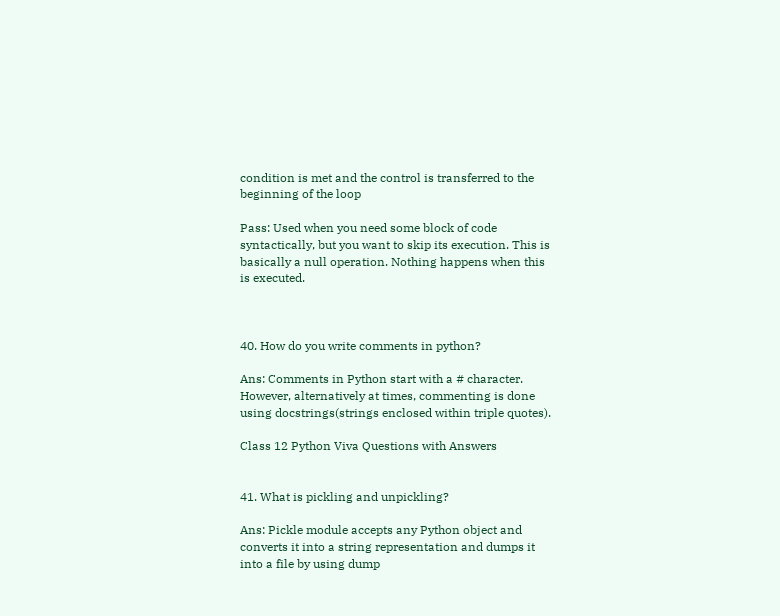condition is met and the control is transferred to the beginning of the loop

Pass: Used when you need some block of code syntactically, but you want to skip its execution. This is basically a null operation. Nothing happens when this is executed.



40. How do you write comments in python?

Ans: Comments in Python start with a # character. However, alternatively at times, commenting is done using docstrings(strings enclosed within triple quotes).

Class 12 Python Viva Questions with Answers


41. What is pickling and unpickling?

Ans: Pickle module accepts any Python object and converts it into a string representation and dumps it into a file by using dump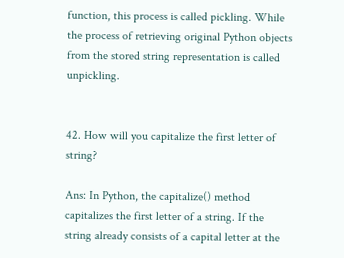function, this process is called pickling. While the process of retrieving original Python objects from the stored string representation is called unpickling.


42. How will you capitalize the first letter of string?

Ans: In Python, the capitalize() method capitalizes the first letter of a string. If the string already consists of a capital letter at the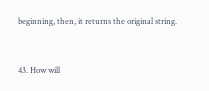beginning, then, it returns the original string.


43. How will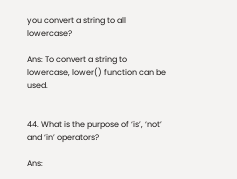you convert a string to all lowercase?

Ans: To convert a string to lowercase, lower() function can be used.


44. What is the purpose of ‘is’, ‘not’ and ‘in’ operators?

Ans: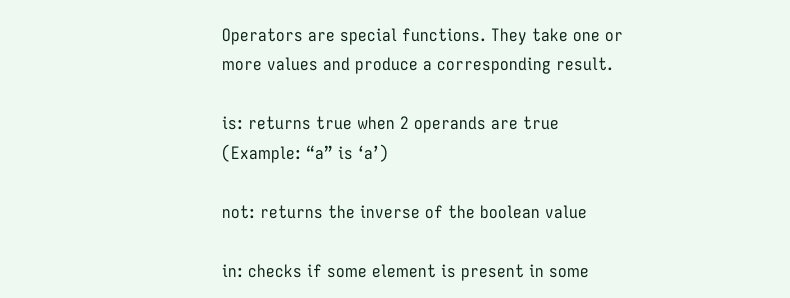Operators are special functions. They take one or more values and produce a corresponding result.

is: returns true when 2 operands are true  (Example: “a” is ‘a’)

not: returns the inverse of the boolean value

in: checks if some element is present in some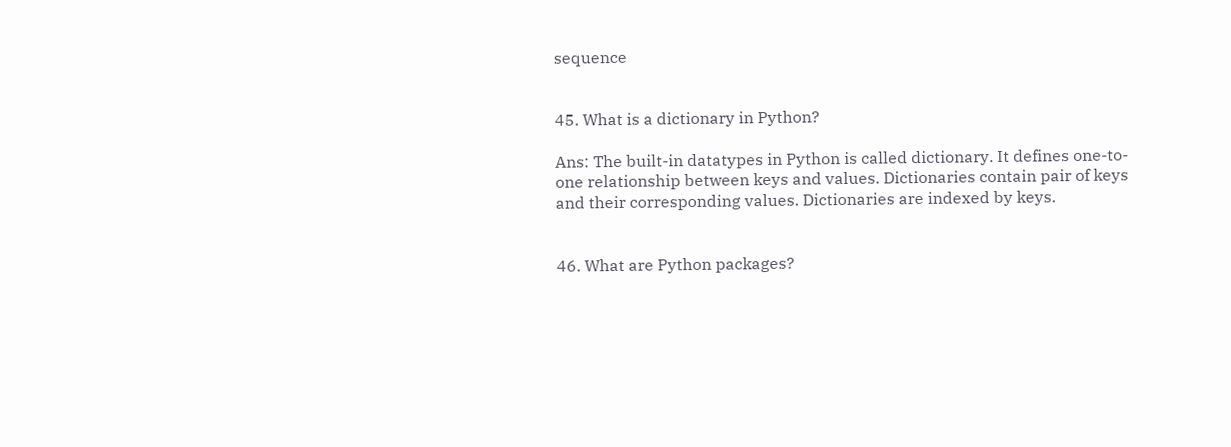sequence


45. What is a dictionary in Python?

Ans: The built-in datatypes in Python is called dictionary. It defines one-to-one relationship between keys and values. Dictionaries contain pair of keys and their corresponding values. Dictionaries are indexed by keys.


46. What are Python packages?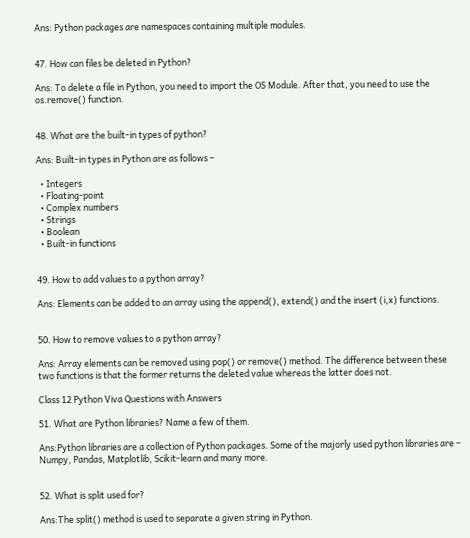Ans: Python packages are namespaces containing multiple modules.


47. How can files be deleted in Python?

Ans: To delete a file in Python, you need to import the OS Module. After that, you need to use the os.remove() function.


48. What are the built-in types of python?

Ans: Built-in types in Python are as follows –

  • Integers
  • Floating-point
  • Complex numbers
  • Strings
  • Boolean
  • Built-in functions


49. How to add values to a python array?

Ans: Elements can be added to an array using the append(), extend() and the insert (i,x) functions.


50. How to remove values to a python array?

Ans: Array elements can be removed using pop() or remove() method. The difference between these two functions is that the former returns the deleted value whereas the latter does not.

Class 12 Python Viva Questions with Answers

51. What are Python libraries? Name a few of them.

Ans:Python libraries are a collection of Python packages. Some of the majorly used python libraries are – Numpy, Pandas, Matplotlib, Scikit-learn and many more.


52. What is split used for?

Ans:The split() method is used to separate a given string in Python.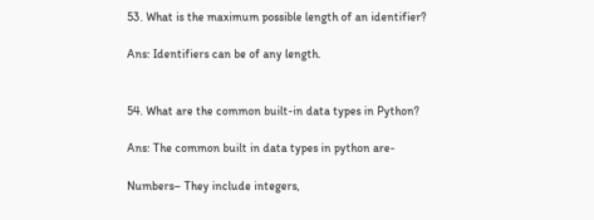53. What is the maximum possible length of an identifier?

Ans: Identifiers can be of any length.


54. What are the common built-in data types in Python?

Ans: The common built in data types in python are-

Numbers– They include integers,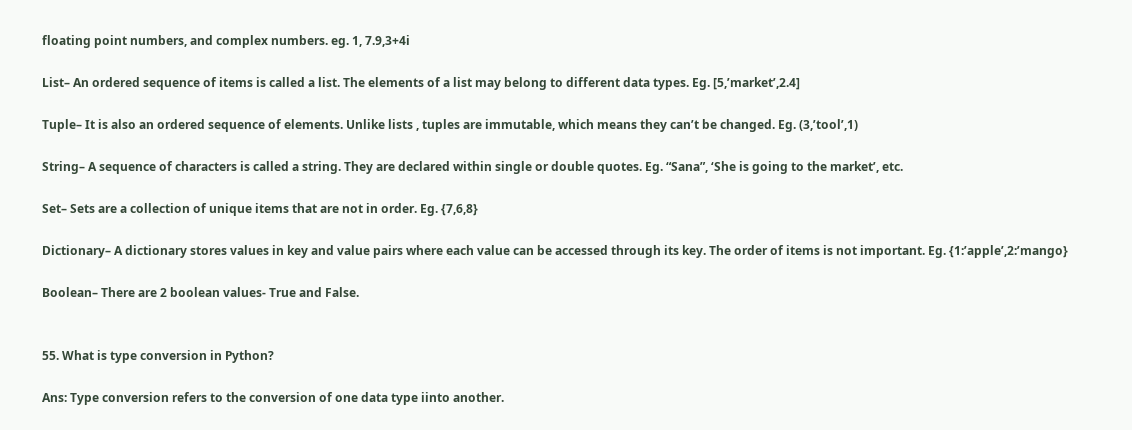floating point numbers, and complex numbers. eg. 1, 7.9,3+4i

List– An ordered sequence of items is called a list. The elements of a list may belong to different data types. Eg. [5,’market’,2.4]

Tuple– It is also an ordered sequence of elements. Unlike lists , tuples are immutable, which means they can’t be changed. Eg. (3,’tool’,1)

String– A sequence of characters is called a string. They are declared within single or double quotes. Eg. “Sana”, ‘She is going to the market’, etc.

Set– Sets are a collection of unique items that are not in order. Eg. {7,6,8}

Dictionary– A dictionary stores values in key and value pairs where each value can be accessed through its key. The order of items is not important. Eg. {1:’apple’,2:’mango}

Boolean– There are 2 boolean values- True and False.


55. What is type conversion in Python?

Ans: Type conversion refers to the conversion of one data type iinto another.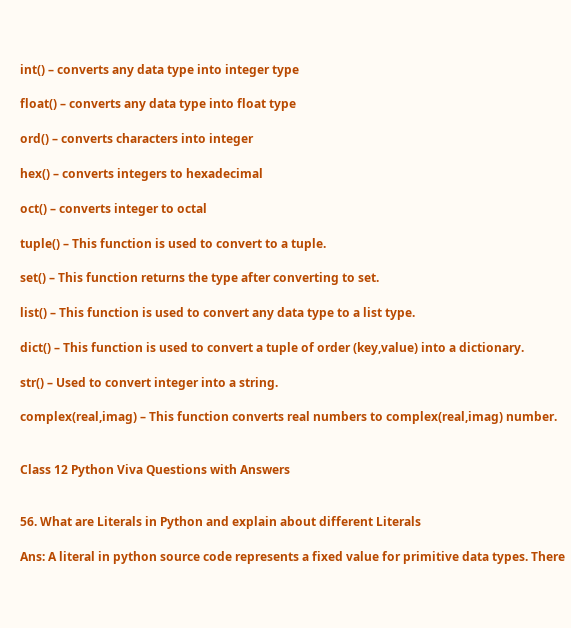int() – converts any data type into integer type

float() – converts any data type into float type

ord() – converts characters into integer

hex() – converts integers to hexadecimal

oct() – converts integer to octal

tuple() – This function is used to convert to a tuple.

set() – This function returns the type after converting to set.

list() – This function is used to convert any data type to a list type.

dict() – This function is used to convert a tuple of order (key,value) into a dictionary.

str() – Used to convert integer into a string.

complex(real,imag) – This function converts real numbers to complex(real,imag) number.


Class 12 Python Viva Questions with Answers


56. What are Literals in Python and explain about different Literals

Ans: A literal in python source code represents a fixed value for primitive data types. There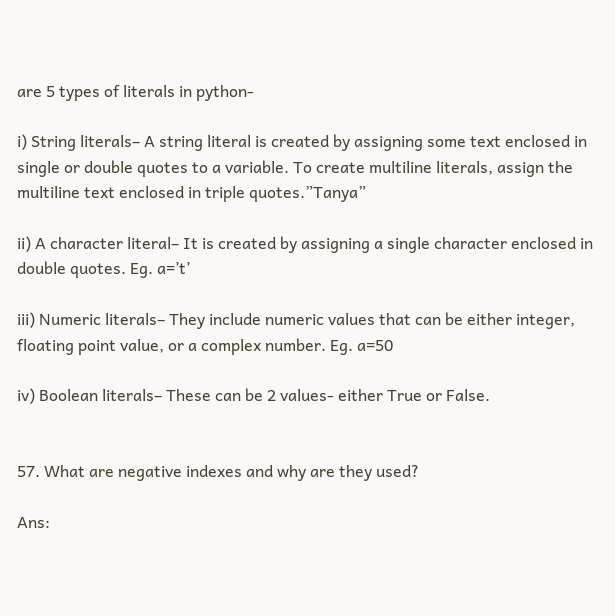are 5 types of literals in python-

i) String literals– A string literal is created by assigning some text enclosed in single or double quotes to a variable. To create multiline literals, assign the multiline text enclosed in triple quotes.”Tanya”

ii) A character literal– It is created by assigning a single character enclosed in double quotes. Eg. a=’t’

iii) Numeric literals– They include numeric values that can be either integer, floating point value, or a complex number. Eg. a=50

iv) Boolean literals– These can be 2 values- either True or False.


57. What are negative indexes and why are they used?

Ans: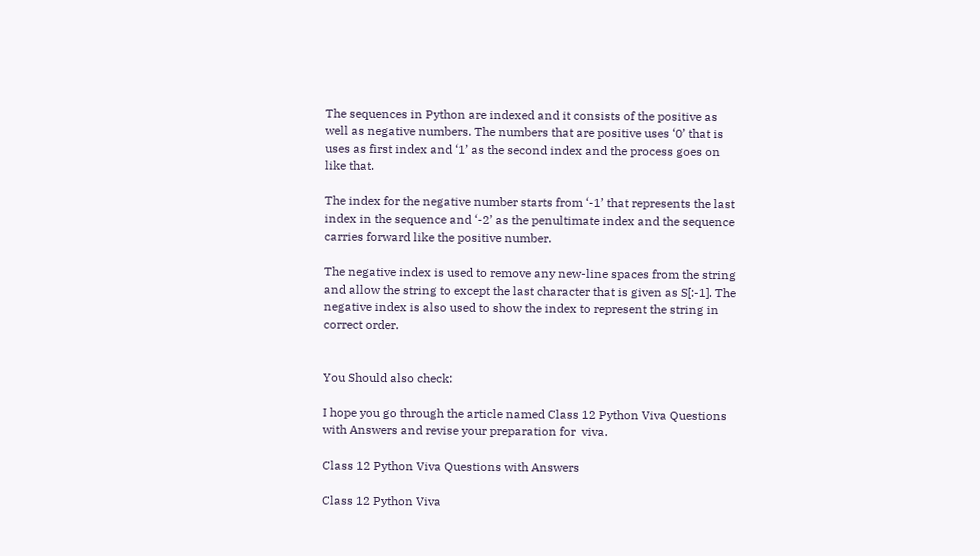The sequences in Python are indexed and it consists of the positive as well as negative numbers. The numbers that are positive uses ‘0’ that is uses as first index and ‘1’ as the second index and the process goes on like that.

The index for the negative number starts from ‘-1’ that represents the last index in the sequence and ‘-2’ as the penultimate index and the sequence carries forward like the positive number.

The negative index is used to remove any new-line spaces from the string and allow the string to except the last character that is given as S[:-1]. The negative index is also used to show the index to represent the string in correct order.


You Should also check:

I hope you go through the article named Class 12 Python Viva Questions with Answers and revise your preparation for  viva.

Class 12 Python Viva Questions with Answers

Class 12 Python Viva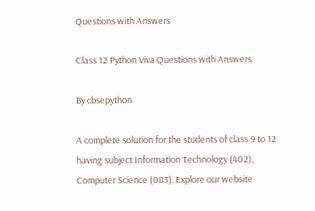Questions with Answers

Class 12 Python Viva Questions with Answers

By cbsepython

A complete solution for the students of class 9 to 12 having subject Information Technology (402), Computer Science (083). Explore our website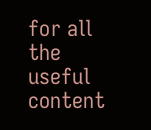for all the useful content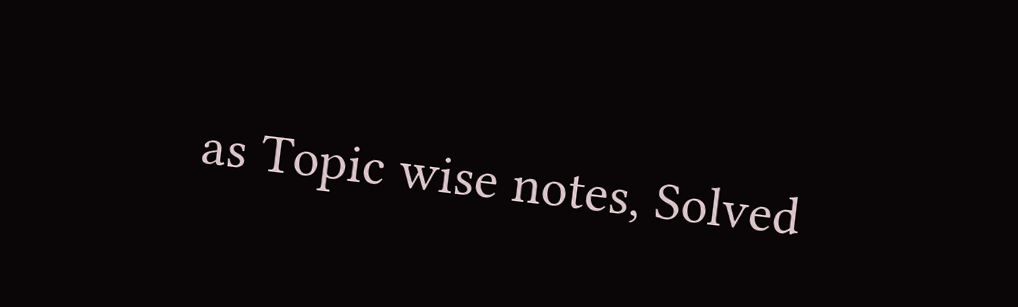as Topic wise notes, Solved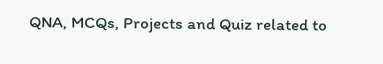QNA, MCQs, Projects and Quiz related to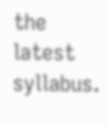the latest syllabus.